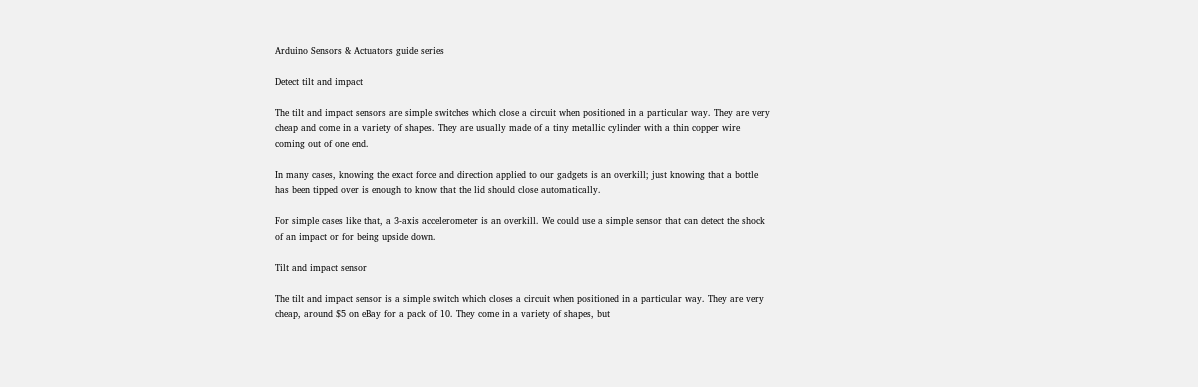Arduino Sensors & Actuators guide series

Detect tilt and impact

The tilt and impact sensors are simple switches which close a circuit when positioned in a particular way. They are very cheap and come in a variety of shapes. They are usually made of a tiny metallic cylinder with a thin copper wire coming out of one end.

In many cases, knowing the exact force and direction applied to our gadgets is an overkill; just knowing that a bottle has been tipped over is enough to know that the lid should close automatically.

For simple cases like that, a 3-axis accelerometer is an overkill. We could use a simple sensor that can detect the shock of an impact or for being upside down.

Tilt and impact sensor

The tilt and impact sensor is a simple switch which closes a circuit when positioned in a particular way. They are very cheap, around $5 on eBay for a pack of 10. They come in a variety of shapes, but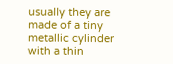usually they are made of a tiny metallic cylinder with a thin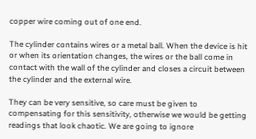copper wire coming out of one end.

The cylinder contains wires or a metal ball. When the device is hit or when its orientation changes, the wires or the ball come in contact with the wall of the cylinder and closes a circuit between the cylinder and the external wire.

They can be very sensitive, so care must be given to compensating for this sensitivity, otherwise we would be getting readings that look chaotic. We are going to ignore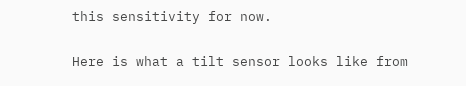this sensitivity for now.

Here is what a tilt sensor looks like from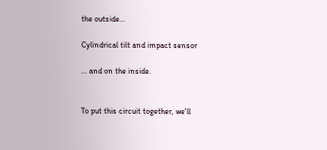the outside…

Cylindrical tilt and impact sensor

... and on the inside.


To put this circuit together, we'll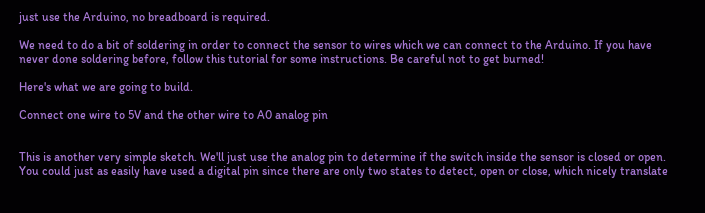just use the Arduino, no breadboard is required.

We need to do a bit of soldering in order to connect the sensor to wires which we can connect to the Arduino. If you have never done soldering before, follow this tutorial for some instructions. Be careful not to get burned!

Here's what we are going to build.

Connect one wire to 5V and the other wire to A0 analog pin


This is another very simple sketch. We'll just use the analog pin to determine if the switch inside the sensor is closed or open. You could just as easily have used a digital pin since there are only two states to detect, open or close, which nicely translate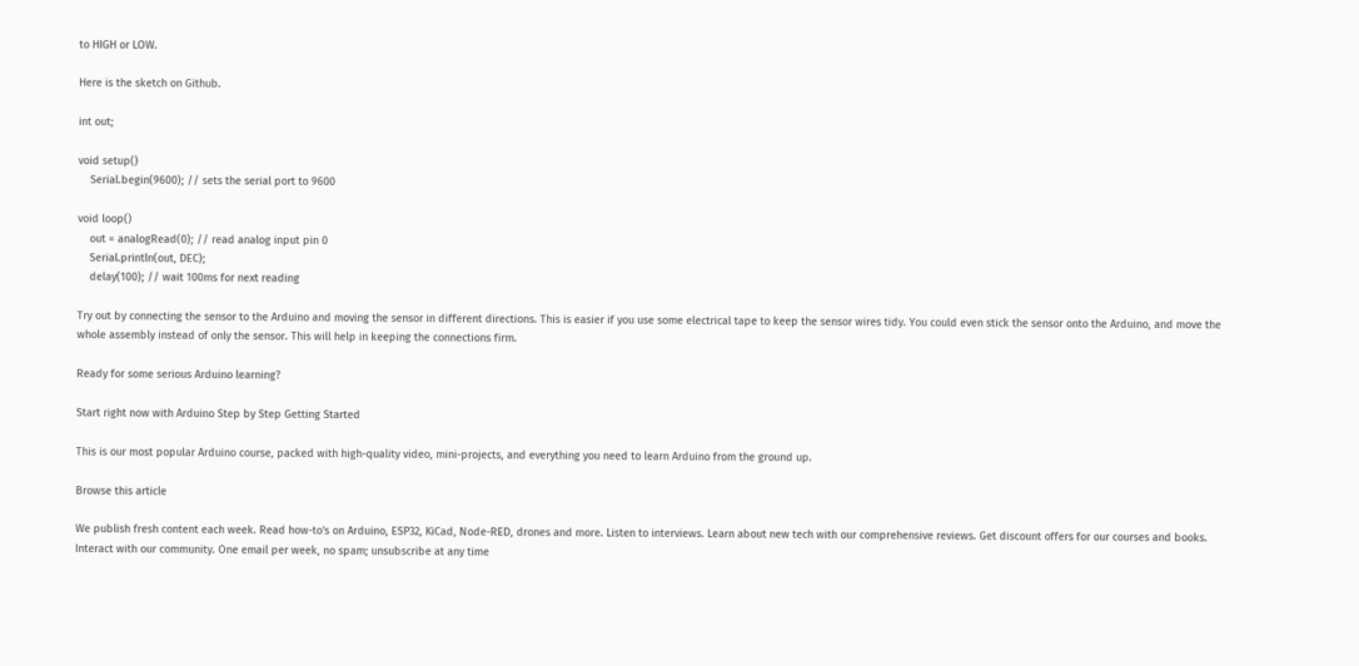to HIGH or LOW.

Here is the sketch on Github.

int out;

void setup()
    Serial.begin(9600); // sets the serial port to 9600

void loop()
    out = analogRead(0); // read analog input pin 0
    Serial.println(out, DEC);
    delay(100); // wait 100ms for next reading

Try out by connecting the sensor to the Arduino and moving the sensor in different directions. This is easier if you use some electrical tape to keep the sensor wires tidy. You could even stick the sensor onto the Arduino, and move the whole assembly instead of only the sensor. This will help in keeping the connections firm.

Ready for some serious Arduino learning?

Start right now with Arduino Step by Step Getting Started

This is our most popular Arduino course, packed with high-quality video, mini-projects, and everything you need to learn Arduino from the ground up.

Browse this article

We publish fresh content each week. Read how-to's on Arduino, ESP32, KiCad, Node-RED, drones and more. Listen to interviews. Learn about new tech with our comprehensive reviews. Get discount offers for our courses and books. Interact with our community. One email per week, no spam; unsubscribe at any time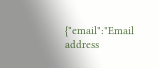{"email":"Email address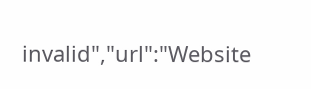invalid","url":"Website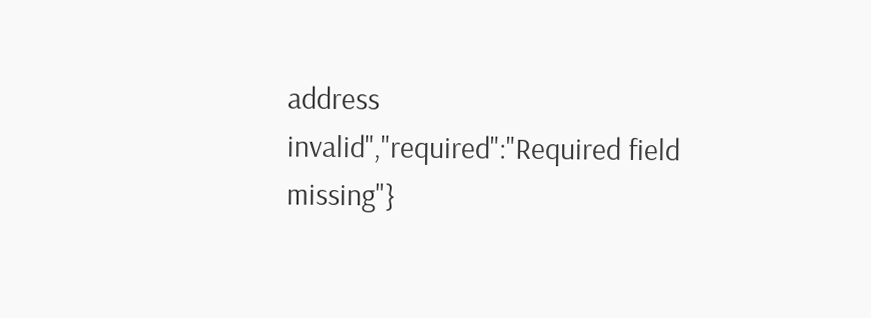address invalid","required":"Required field missing"}